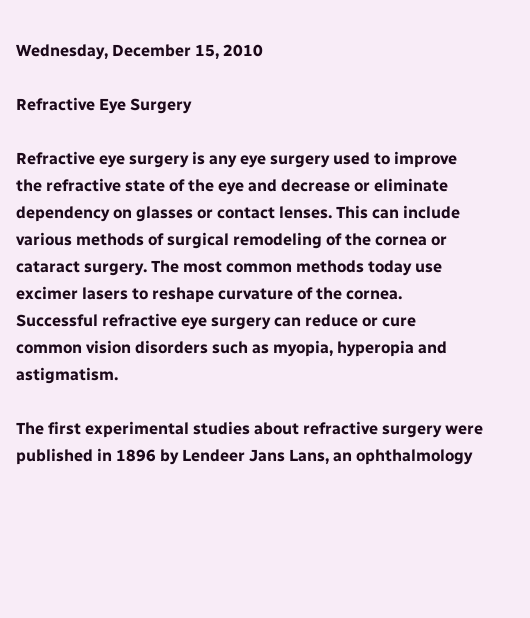Wednesday, December 15, 2010

Refractive Eye Surgery

Refractive eye surgery is any eye surgery used to improve the refractive state of the eye and decrease or eliminate dependency on glasses or contact lenses. This can include various methods of surgical remodeling of the cornea or cataract surgery. The most common methods today use excimer lasers to reshape curvature of the cornea. Successful refractive eye surgery can reduce or cure common vision disorders such as myopia, hyperopia and astigmatism.

The first experimental studies about refractive surgery were published in 1896 by Lendeer Jans Lans, an ophthalmology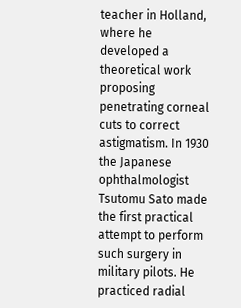teacher in Holland, where he developed a theoretical work proposing penetrating corneal cuts to correct astigmatism. In 1930 the Japanese ophthalmologist Tsutomu Sato made the first practical attempt to perform such surgery in military pilots. He practiced radial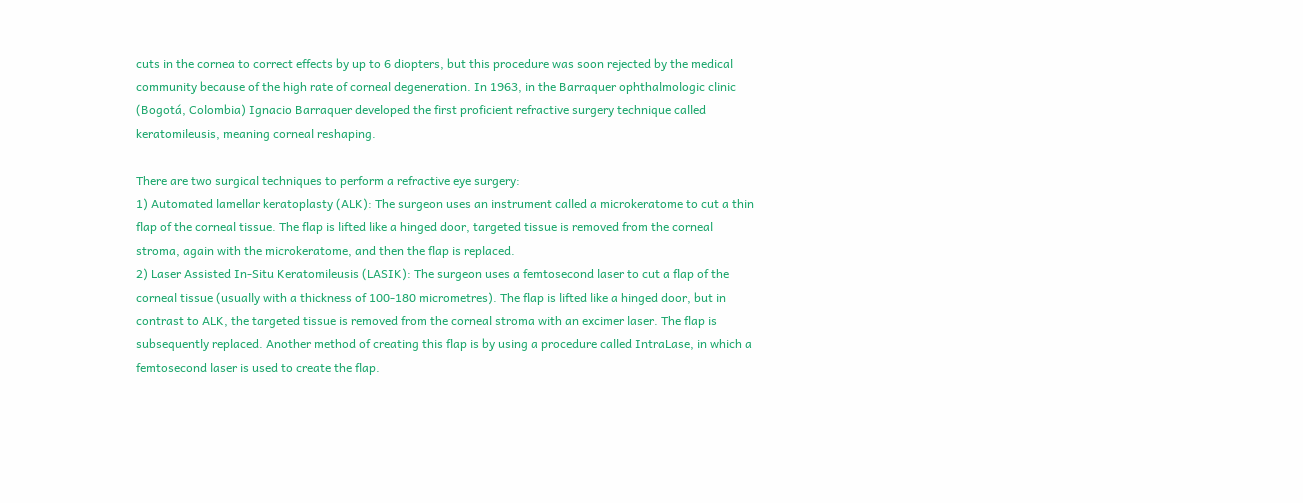cuts in the cornea to correct effects by up to 6 diopters, but this procedure was soon rejected by the medical community because of the high rate of corneal degeneration. In 1963, in the Barraquer ophthalmologic clinic (Bogotá, Colombia) Ignacio Barraquer developed the first proficient refractive surgery technique called keratomileusis, meaning corneal reshaping.

There are two surgical techniques to perform a refractive eye surgery:
1) Automated lamellar keratoplasty (ALK): The surgeon uses an instrument called a microkeratome to cut a thin flap of the corneal tissue. The flap is lifted like a hinged door, targeted tissue is removed from the corneal stroma, again with the microkeratome, and then the flap is replaced.
2) Laser Assisted In-Situ Keratomileusis (LASIK): The surgeon uses a femtosecond laser to cut a flap of the corneal tissue (usually with a thickness of 100-180 micrometres). The flap is lifted like a hinged door, but in contrast to ALK, the targeted tissue is removed from the corneal stroma with an excimer laser. The flap is subsequently replaced. Another method of creating this flap is by using a procedure called IntraLase, in which a femtosecond laser is used to create the flap.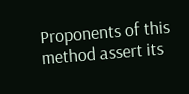Proponents of this method assert its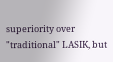superiority over "traditional" LASIK, but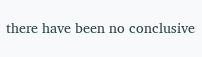there have been no conclusive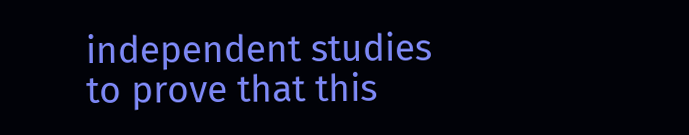independent studies to prove that this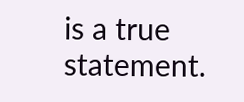is a true statement.